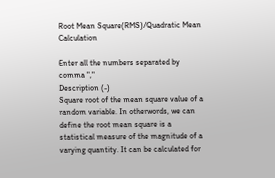Root Mean Square(RMS)/Quadratic Mean Calculation

Enter all the numbers separated by comma ","
Description (-)
Square root of the mean square value of a random variable. In otherwords, we can define the root mean square is a statistical measure of the magnitude of a varying quantity. It can be calculated for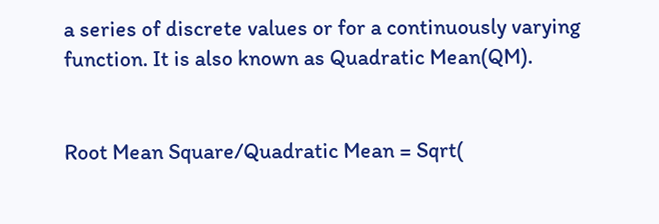a series of discrete values or for a continuously varying function. It is also known as Quadratic Mean(QM).


Root Mean Square/Quadratic Mean = Sqrt(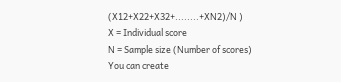(X12+X22+X32+........+XN2)/N )
X = Individual score
N = Sample size (Number of scores)
You can create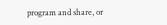program and share, or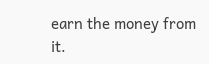earn the money from it.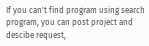If you can't find program using search program, you can post project and descibe request,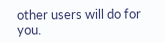other users will do for you.